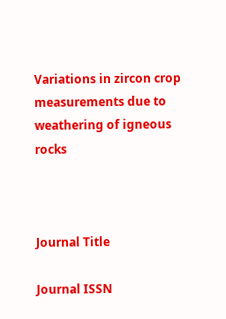Variations in zircon crop measurements due to weathering of igneous rocks



Journal Title

Journal ISSN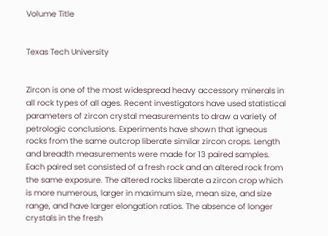Volume Title


Texas Tech University


Zircon is one of the most widespread heavy accessory minerals in all rock types of all ages. Recent investigators have used statistical parameters of zircon crystal measurements to draw a variety of petrologic conclusions. Experiments have shown that igneous rocks from the same outcrop liberate similar zircon crops. Length and breadth measurements were made for 13 paired samples. Each paired set consisted of a fresh rock and an altered rock from the same exposure. The altered rocks liberate a zircon crop which is more numerous, larger in maximum size, mean size, and size range, and have larger elongation ratios. The absence of longer crystals in the fresh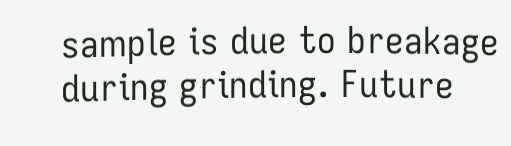sample is due to breakage during grinding. Future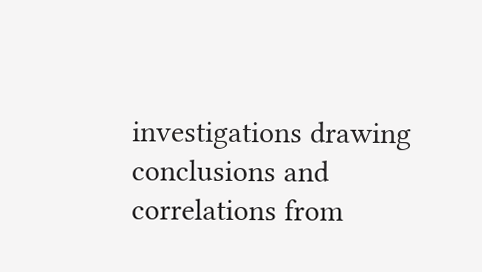investigations drawing conclusions and correlations from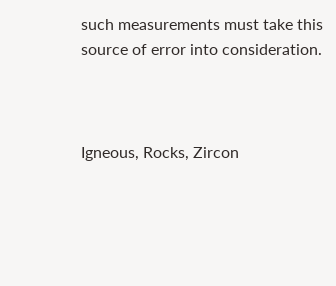such measurements must take this source of error into consideration.



Igneous, Rocks, Zircon